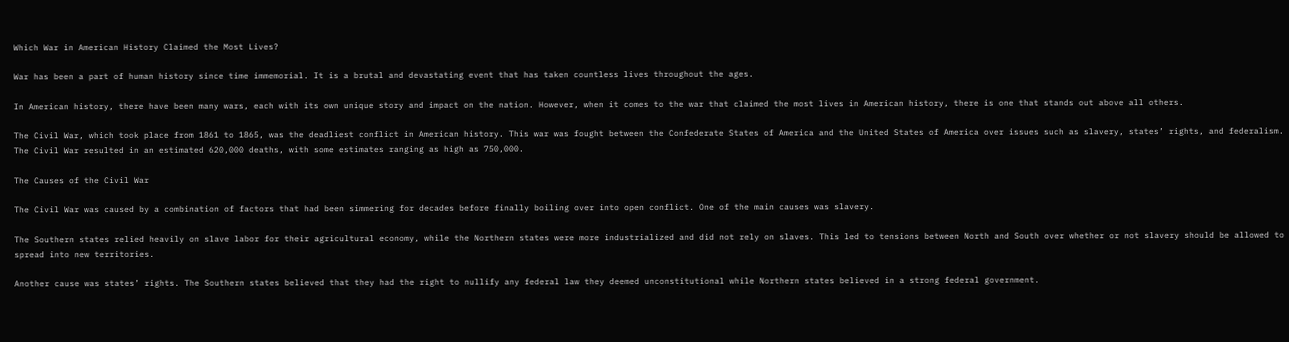Which War in American History Claimed the Most Lives?

War has been a part of human history since time immemorial. It is a brutal and devastating event that has taken countless lives throughout the ages.

In American history, there have been many wars, each with its own unique story and impact on the nation. However, when it comes to the war that claimed the most lives in American history, there is one that stands out above all others.

The Civil War, which took place from 1861 to 1865, was the deadliest conflict in American history. This war was fought between the Confederate States of America and the United States of America over issues such as slavery, states’ rights, and federalism. The Civil War resulted in an estimated 620,000 deaths, with some estimates ranging as high as 750,000.

The Causes of the Civil War

The Civil War was caused by a combination of factors that had been simmering for decades before finally boiling over into open conflict. One of the main causes was slavery.

The Southern states relied heavily on slave labor for their agricultural economy, while the Northern states were more industrialized and did not rely on slaves. This led to tensions between North and South over whether or not slavery should be allowed to spread into new territories.

Another cause was states’ rights. The Southern states believed that they had the right to nullify any federal law they deemed unconstitutional while Northern states believed in a strong federal government.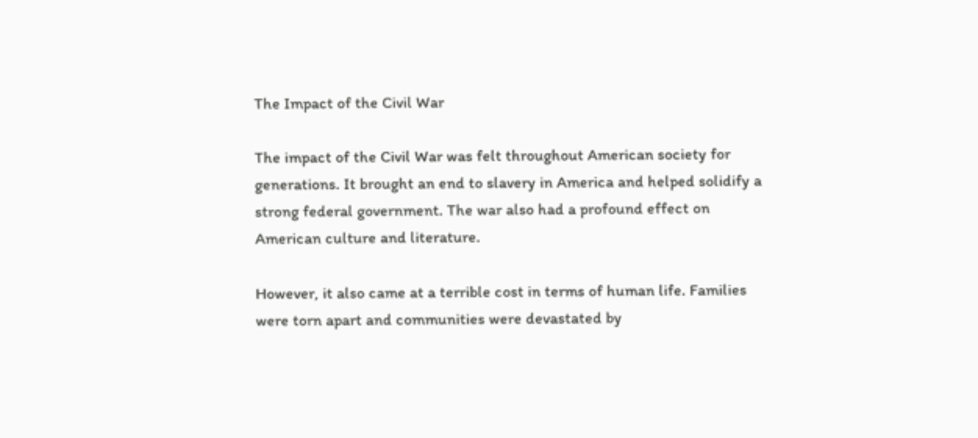The Impact of the Civil War

The impact of the Civil War was felt throughout American society for generations. It brought an end to slavery in America and helped solidify a strong federal government. The war also had a profound effect on American culture and literature.

However, it also came at a terrible cost in terms of human life. Families were torn apart and communities were devastated by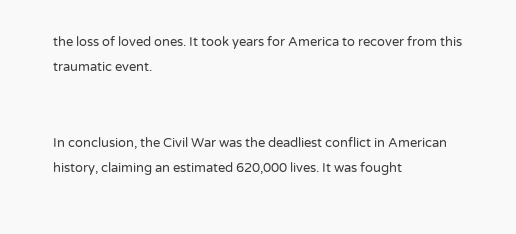the loss of loved ones. It took years for America to recover from this traumatic event.


In conclusion, the Civil War was the deadliest conflict in American history, claiming an estimated 620,000 lives. It was fought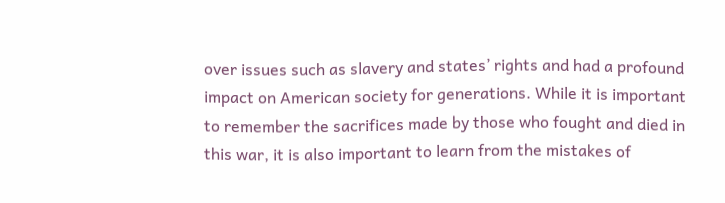over issues such as slavery and states’ rights and had a profound impact on American society for generations. While it is important to remember the sacrifices made by those who fought and died in this war, it is also important to learn from the mistakes of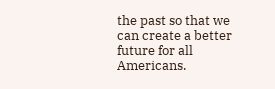the past so that we can create a better future for all Americans.